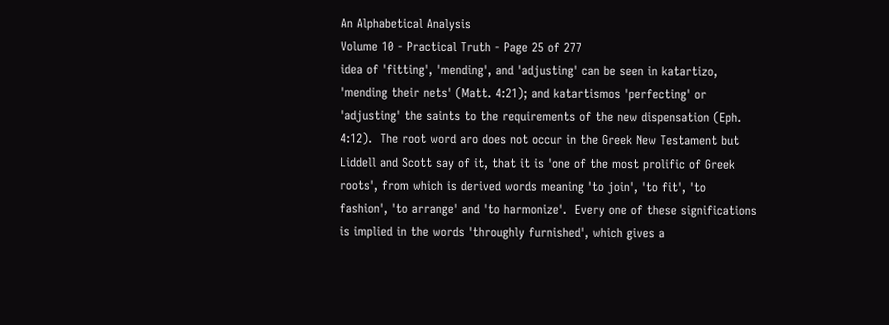An Alphabetical Analysis
Volume 10 - Practical Truth - Page 25 of 277
idea of 'fitting', 'mending', and 'adjusting' can be seen in katartizo,
'mending their nets' (Matt. 4:21); and katartismos 'perfecting' or
'adjusting' the saints to the requirements of the new dispensation (Eph.
4:12).  The root word aro does not occur in the Greek New Testament but
Liddell and Scott say of it, that it is 'one of the most prolific of Greek
roots', from which is derived words meaning 'to join', 'to fit', 'to
fashion', 'to arrange' and 'to harmonize'.  Every one of these significations
is implied in the words 'throughly furnished', which gives a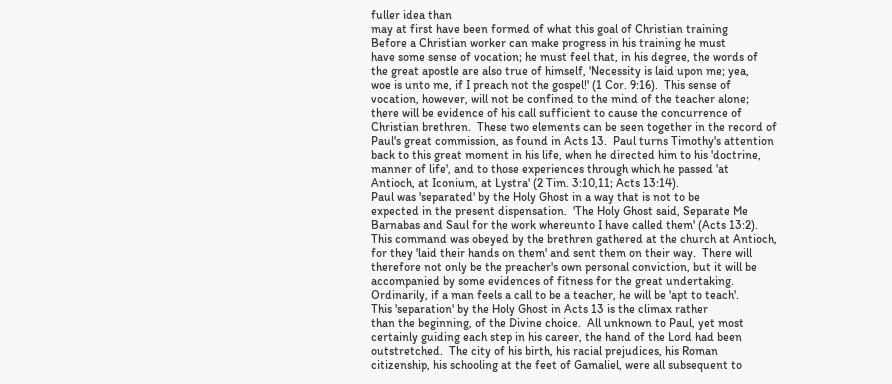fuller idea than
may at first have been formed of what this goal of Christian training
Before a Christian worker can make progress in his training he must
have some sense of vocation; he must feel that, in his degree, the words of
the great apostle are also true of himself, 'Necessity is laid upon me; yea,
woe is unto me, if I preach not the gospel!' (1 Cor. 9:16).  This sense of
vocation, however, will not be confined to the mind of the teacher alone;
there will be evidence of his call sufficient to cause the concurrence of
Christian brethren.  These two elements can be seen together in the record of
Paul's great commission, as found in Acts 13.  Paul turns Timothy's attention
back to this great moment in his life, when he directed him to his 'doctrine,
manner of life', and to those experiences through which he passed 'at
Antioch, at Iconium, at Lystra' (2 Tim. 3:10,11; Acts 13:14).
Paul was 'separated' by the Holy Ghost in a way that is not to be
expected in the present dispensation.  'The Holy Ghost said, Separate Me
Barnabas and Saul for the work whereunto I have called them' (Acts 13:2).
This command was obeyed by the brethren gathered at the church at Antioch,
for they 'laid their hands on them' and sent them on their way.  There will
therefore not only be the preacher's own personal conviction, but it will be
accompanied by some evidences of fitness for the great undertaking.
Ordinarily, if a man feels a call to be a teacher, he will be 'apt to teach'.
This 'separation' by the Holy Ghost in Acts 13 is the climax rather
than the beginning, of the Divine choice.  All unknown to Paul, yet most
certainly guiding each step in his career, the hand of the Lord had been
outstretched.  The city of his birth, his racial prejudices, his Roman
citizenship, his schooling at the feet of Gamaliel, were all subsequent to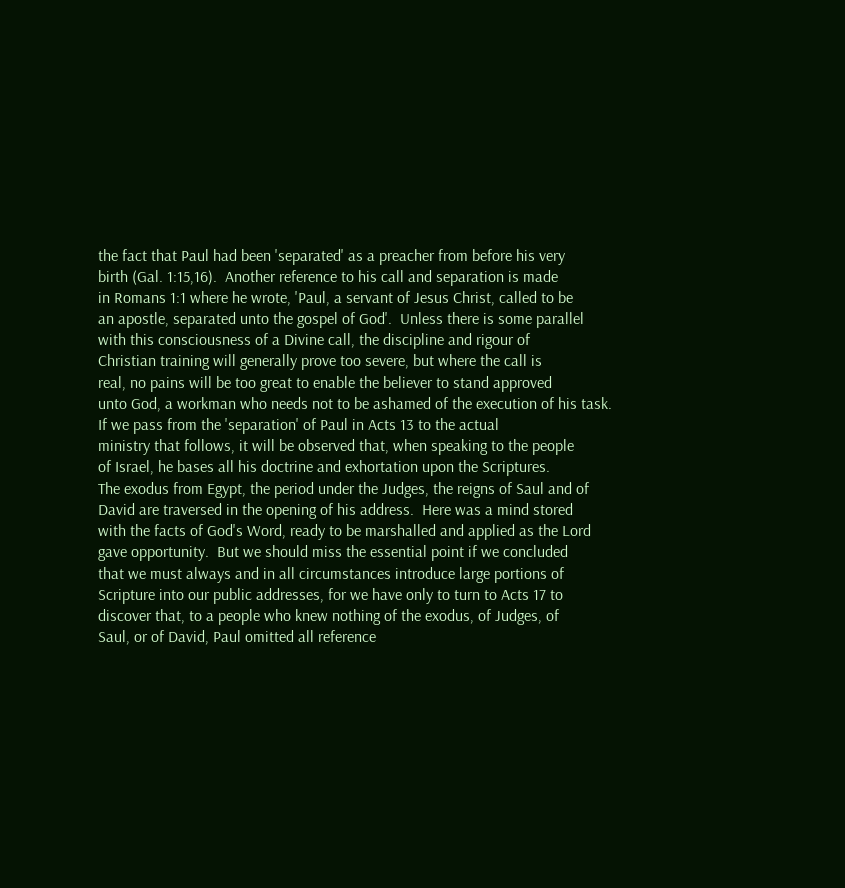the fact that Paul had been 'separated' as a preacher from before his very
birth (Gal. 1:15,16).  Another reference to his call and separation is made
in Romans 1:1 where he wrote, 'Paul, a servant of Jesus Christ, called to be
an apostle, separated unto the gospel of God'.  Unless there is some parallel
with this consciousness of a Divine call, the discipline and rigour of
Christian training will generally prove too severe, but where the call is
real, no pains will be too great to enable the believer to stand approved
unto God, a workman who needs not to be ashamed of the execution of his task.
If we pass from the 'separation' of Paul in Acts 13 to the actual
ministry that follows, it will be observed that, when speaking to the people
of Israel, he bases all his doctrine and exhortation upon the Scriptures.
The exodus from Egypt, the period under the Judges, the reigns of Saul and of
David are traversed in the opening of his address.  Here was a mind stored
with the facts of God's Word, ready to be marshalled and applied as the Lord
gave opportunity.  But we should miss the essential point if we concluded
that we must always and in all circumstances introduce large portions of
Scripture into our public addresses, for we have only to turn to Acts 17 to
discover that, to a people who knew nothing of the exodus, of Judges, of
Saul, or of David, Paul omitted all reference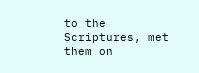to the Scriptures, met them on